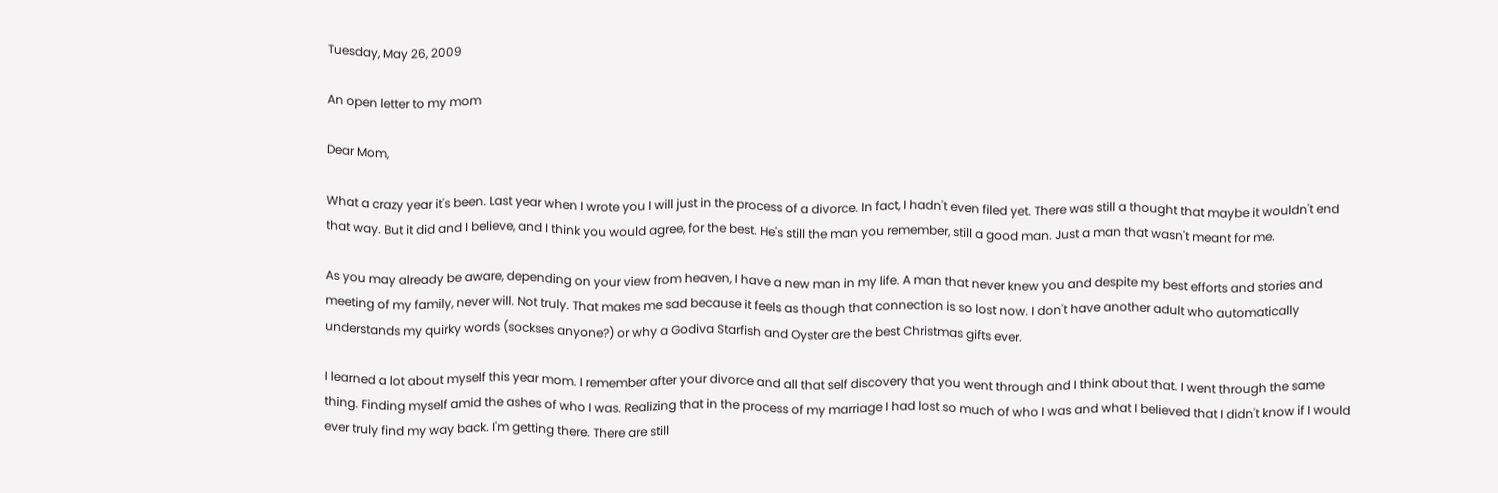Tuesday, May 26, 2009

An open letter to my mom

Dear Mom,

What a crazy year it's been. Last year when I wrote you I will just in the process of a divorce. In fact, I hadn't even filed yet. There was still a thought that maybe it wouldn't end that way. But it did and I believe, and I think you would agree, for the best. He's still the man you remember, still a good man. Just a man that wasn't meant for me.

As you may already be aware, depending on your view from heaven, I have a new man in my life. A man that never knew you and despite my best efforts and stories and meeting of my family, never will. Not truly. That makes me sad because it feels as though that connection is so lost now. I don't have another adult who automatically understands my quirky words (sockses anyone?) or why a Godiva Starfish and Oyster are the best Christmas gifts ever.

I learned a lot about myself this year mom. I remember after your divorce and all that self discovery that you went through and I think about that. I went through the same thing. Finding myself amid the ashes of who I was. Realizing that in the process of my marriage I had lost so much of who I was and what I believed that I didn't know if I would ever truly find my way back. I'm getting there. There are still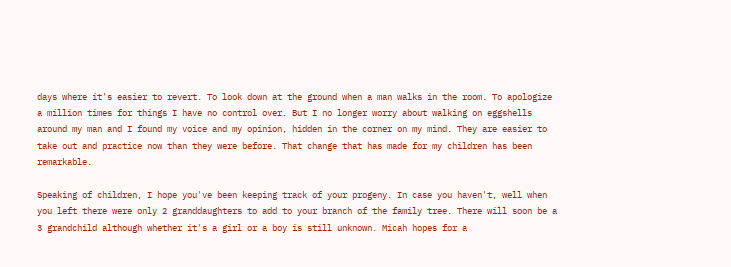days where it's easier to revert. To look down at the ground when a man walks in the room. To apologize a million times for things I have no control over. But I no longer worry about walking on eggshells around my man and I found my voice and my opinion, hidden in the corner on my mind. They are easier to take out and practice now than they were before. That change that has made for my children has been remarkable.

Speaking of children, I hope you've been keeping track of your progeny. In case you haven't, well when you left there were only 2 granddaughters to add to your branch of the family tree. There will soon be a 3 grandchild although whether it's a girl or a boy is still unknown. Micah hopes for a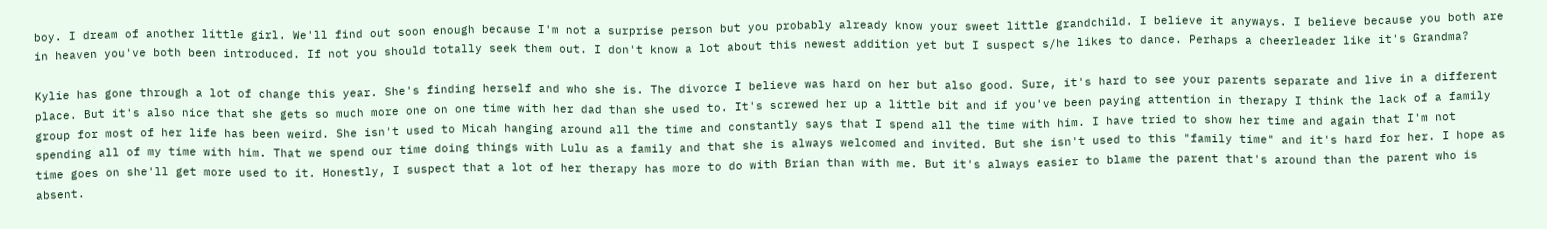boy. I dream of another little girl. We'll find out soon enough because I'm not a surprise person but you probably already know your sweet little grandchild. I believe it anyways. I believe because you both are in heaven you've both been introduced. If not you should totally seek them out. I don't know a lot about this newest addition yet but I suspect s/he likes to dance. Perhaps a cheerleader like it's Grandma?

Kylie has gone through a lot of change this year. She's finding herself and who she is. The divorce I believe was hard on her but also good. Sure, it's hard to see your parents separate and live in a different place. But it's also nice that she gets so much more one on one time with her dad than she used to. It's screwed her up a little bit and if you've been paying attention in therapy I think the lack of a family group for most of her life has been weird. She isn't used to Micah hanging around all the time and constantly says that I spend all the time with him. I have tried to show her time and again that I'm not spending all of my time with him. That we spend our time doing things with Lulu as a family and that she is always welcomed and invited. But she isn't used to this "family time" and it's hard for her. I hope as time goes on she'll get more used to it. Honestly, I suspect that a lot of her therapy has more to do with Brian than with me. But it's always easier to blame the parent that's around than the parent who is absent.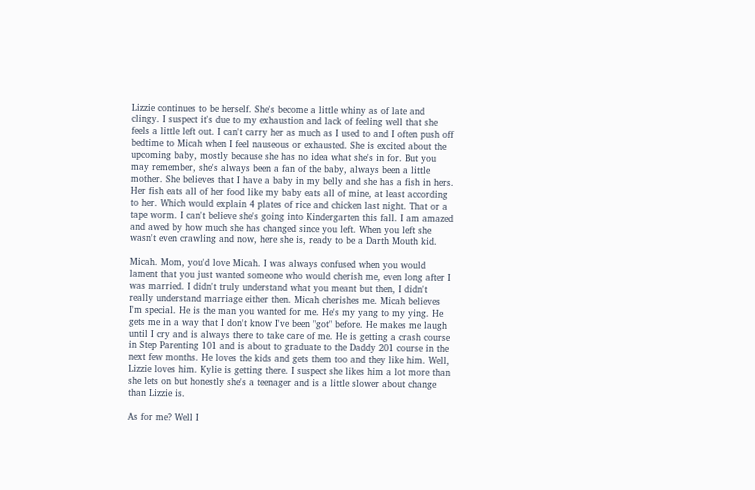Lizzie continues to be herself. She's become a little whiny as of late and clingy. I suspect it's due to my exhaustion and lack of feeling well that she feels a little left out. I can't carry her as much as I used to and I often push off bedtime to Micah when I feel nauseous or exhausted. She is excited about the upcoming baby, mostly because she has no idea what she's in for. But you may remember, she's always been a fan of the baby, always been a little mother. She believes that I have a baby in my belly and she has a fish in hers. Her fish eats all of her food like my baby eats all of mine, at least according to her. Which would explain 4 plates of rice and chicken last night. That or a tape worm. I can't believe she's going into Kindergarten this fall. I am amazed and awed by how much she has changed since you left. When you left she wasn't even crawling and now, here she is, ready to be a Darth Mouth kid.

Micah. Mom, you'd love Micah. I was always confused when you would lament that you just wanted someone who would cherish me, even long after I was married. I didn't truly understand what you meant but then, I didn't really understand marriage either then. Micah cherishes me. Micah believes I'm special. He is the man you wanted for me. He's my yang to my ying. He gets me in a way that I don't know I've been "got" before. He makes me laugh until I cry and is always there to take care of me. He is getting a crash course in Step Parenting 101 and is about to graduate to the Daddy 201 course in the next few months. He loves the kids and gets them too and they like him. Well, Lizzie loves him. Kylie is getting there. I suspect she likes him a lot more than she lets on but honestly she's a teenager and is a little slower about change than Lizzie is.

As for me? Well I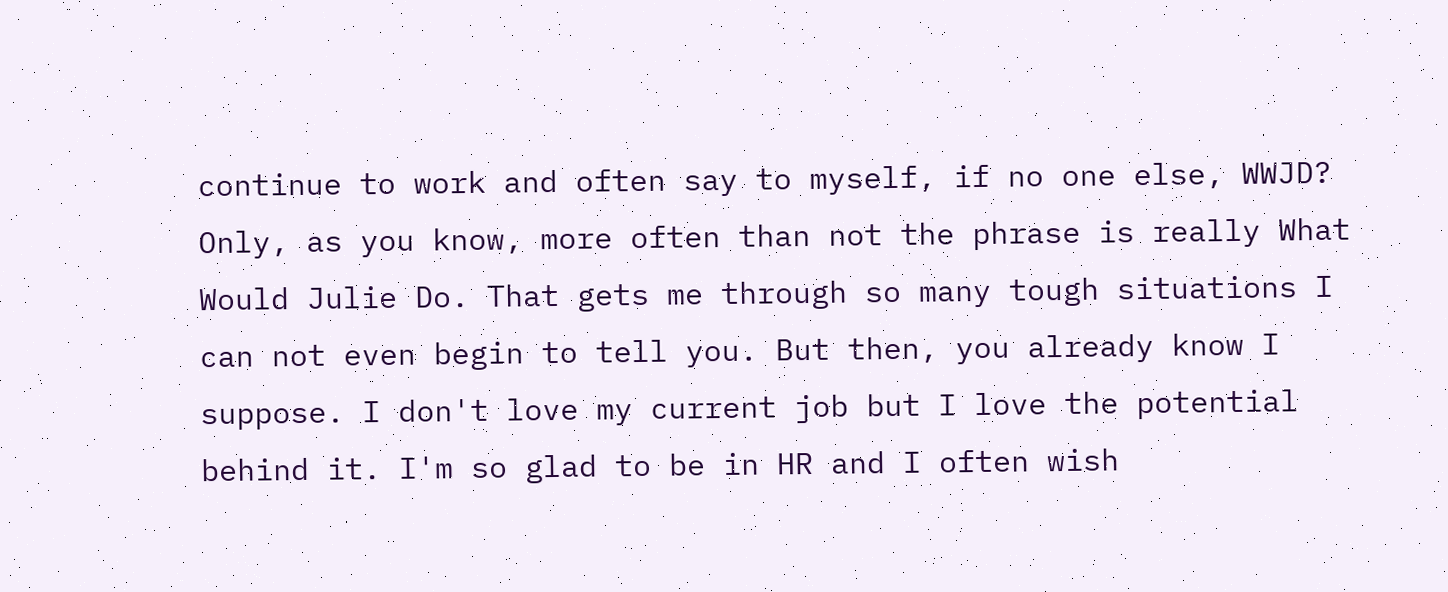continue to work and often say to myself, if no one else, WWJD? Only, as you know, more often than not the phrase is really What Would Julie Do. That gets me through so many tough situations I can not even begin to tell you. But then, you already know I suppose. I don't love my current job but I love the potential behind it. I'm so glad to be in HR and I often wish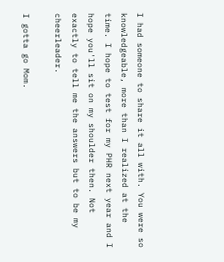I had someone to share it all with. You were so knowledgeable, more than I realized at the time. I hope to test for my PHR next year and I hope you'll sit on my shoulder then. Not exactly to tell me the answers but to be my cheerleader.

I gotta go Mom.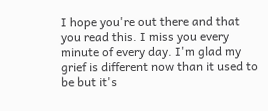I hope you're out there and that you read this. I miss you every minute of every day. I'm glad my grief is different now than it used to be but it's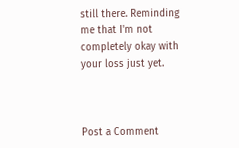still there. Reminding me that I'm not completely okay with your loss just yet.



Post a Comment